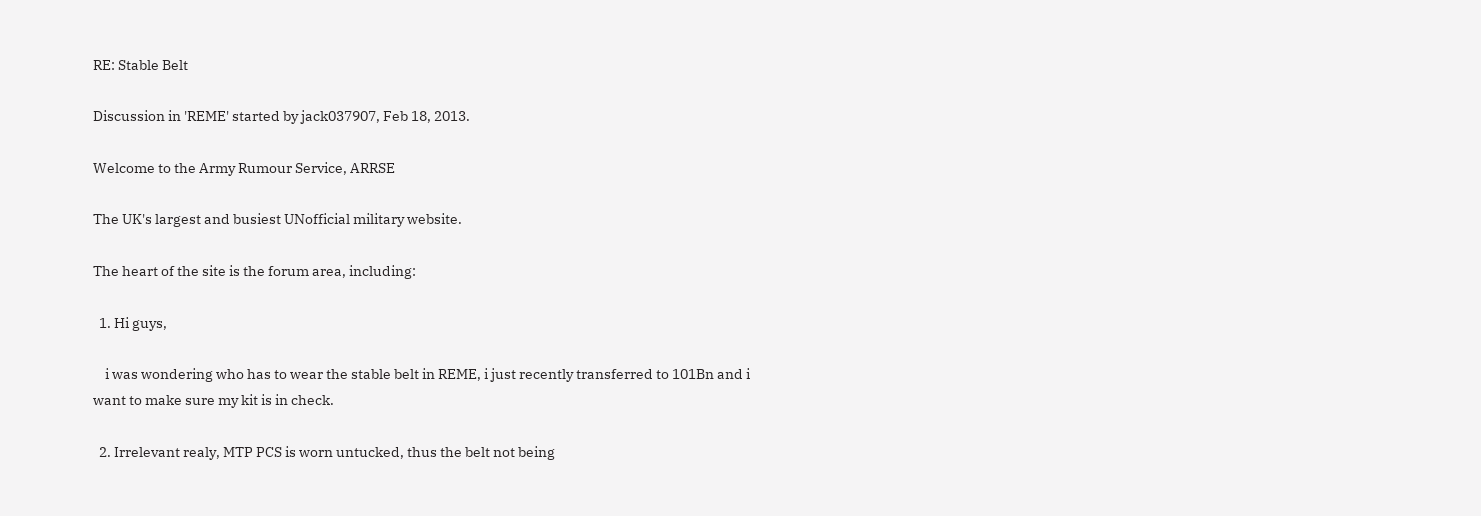RE: Stable Belt

Discussion in 'REME' started by jack037907, Feb 18, 2013.

Welcome to the Army Rumour Service, ARRSE

The UK's largest and busiest UNofficial military website.

The heart of the site is the forum area, including:

  1. Hi guys,

    i was wondering who has to wear the stable belt in REME, i just recently transferred to 101Bn and i want to make sure my kit is in check.

  2. Irrelevant realy, MTP PCS is worn untucked, thus the belt not being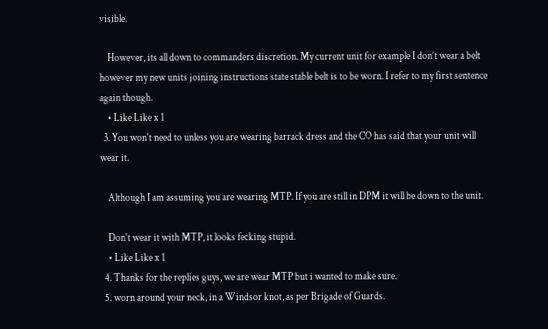visible.

    However, its all down to commanders discretion. My current unit for example I don’t wear a belt however my new units joining instructions state stable belt is to be worn. I refer to my first sentence again though.
    • Like Like x 1
  3. You won't need to unless you are wearing barrack dress and the CO has said that your unit will wear it.

    Although I am assuming you are wearing MTP. If you are still in DPM it will be down to the unit.

    Don't wear it with MTP, it looks fecking stupid.
    • Like Like x 1
  4. Thanks for the replies guys, we are wear MTP but i wanted to make sure.
  5. worn around your neck, in a Windsor knot, as per Brigade of Guards.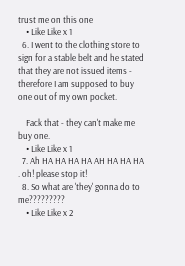trust me on this one
    • Like Like x 1
  6. I went to the clothing store to sign for a stable belt and he stated that they are not issued items - therefore I am supposed to buy one out of my own pocket.

    Fack that - they can't make me buy one.
    • Like Like x 1
  7. Ah HA HA HA HA AH HA HA HA . oh! please stop it!
  8. So what are 'they' gonna do to me?????????
    • Like Like x 2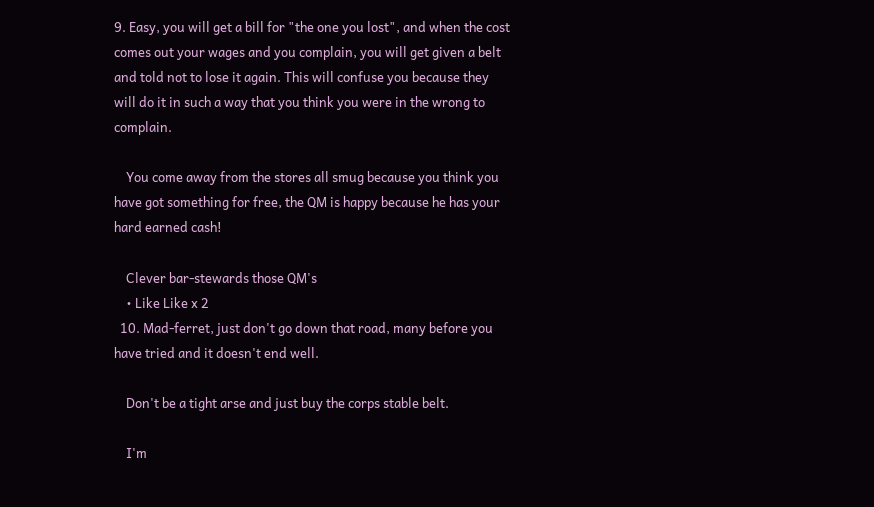9. Easy, you will get a bill for "the one you lost", and when the cost comes out your wages and you complain, you will get given a belt and told not to lose it again. This will confuse you because they will do it in such a way that you think you were in the wrong to complain.

    You come away from the stores all smug because you think you have got something for free, the QM is happy because he has your hard earned cash!

    Clever bar-stewards those QM's
    • Like Like x 2
  10. Mad-ferret, just don't go down that road, many before you have tried and it doesn't end well.

    Don't be a tight arse and just buy the corps stable belt.

    I'm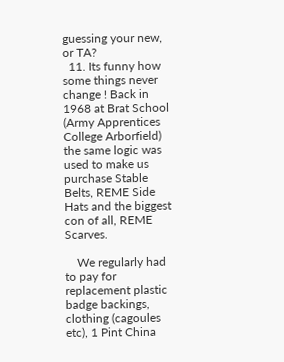guessing your new, or TA?
  11. Its funny how some things never change ! Back in 1968 at Brat School (Army Apprentices College Arborfield) the same logic was used to make us purchase Stable Belts, REME Side Hats and the biggest con of all, REME Scarves.

    We regularly had to pay for replacement plastic badge backings, clothing (cagoules etc), 1 Pint China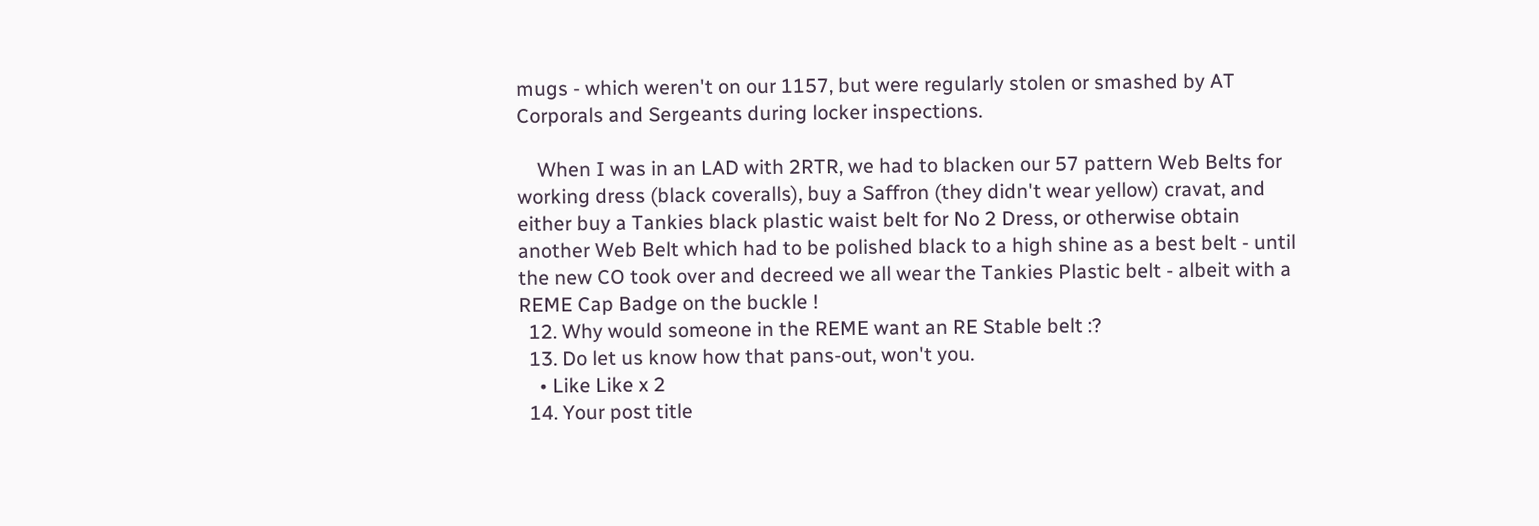mugs - which weren't on our 1157, but were regularly stolen or smashed by AT Corporals and Sergeants during locker inspections.

    When I was in an LAD with 2RTR, we had to blacken our 57 pattern Web Belts for working dress (black coveralls), buy a Saffron (they didn't wear yellow) cravat, and either buy a Tankies black plastic waist belt for No 2 Dress, or otherwise obtain another Web Belt which had to be polished black to a high shine as a best belt - until the new CO took over and decreed we all wear the Tankies Plastic belt - albeit with a REME Cap Badge on the buckle !
  12. Why would someone in the REME want an RE Stable belt :?
  13. Do let us know how that pans-out, won't you.
    • Like Like x 2
  14. Your post title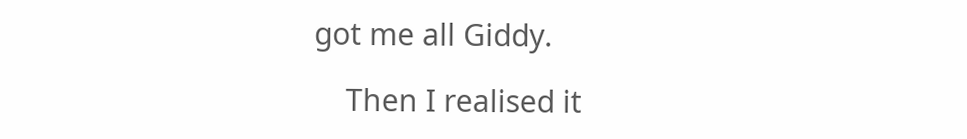got me all Giddy.

    Then I realised it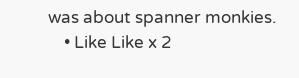was about spanner monkies.
    • Like Like x 2